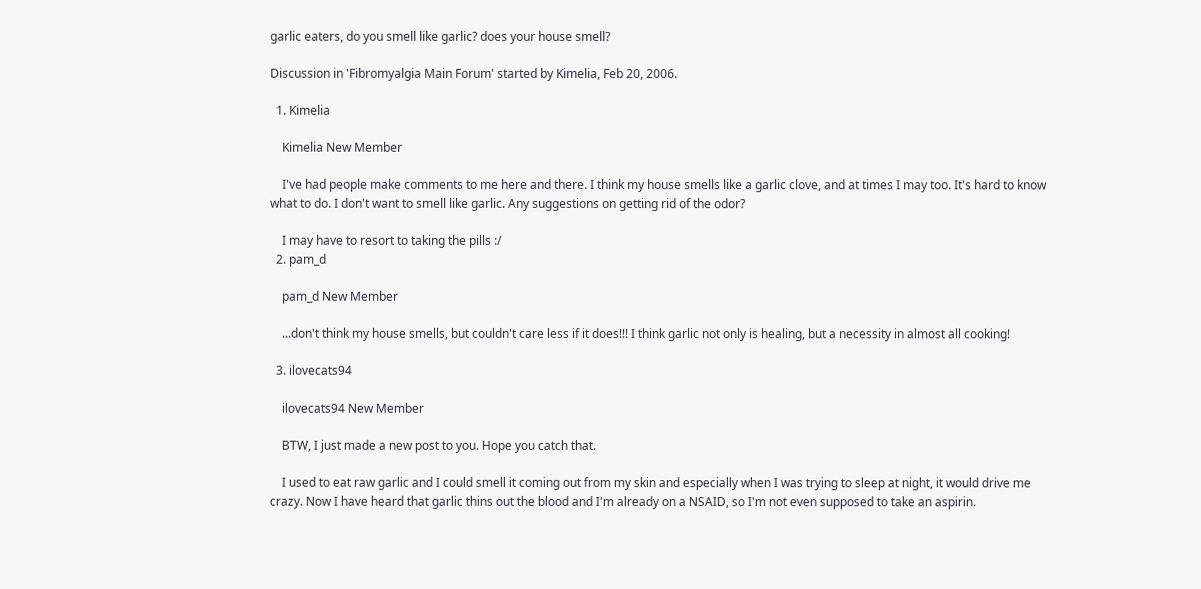garlic eaters, do you smell like garlic? does your house smell?

Discussion in 'Fibromyalgia Main Forum' started by Kimelia, Feb 20, 2006.

  1. Kimelia

    Kimelia New Member

    I've had people make comments to me here and there. I think my house smells like a garlic clove, and at times I may too. It's hard to know what to do. I don't want to smell like garlic. Any suggestions on getting rid of the odor?

    I may have to resort to taking the pills :/
  2. pam_d

    pam_d New Member

    ...don't think my house smells, but couldn't care less if it does!!! I think garlic not only is healing, but a necessity in almost all cooking!

  3. ilovecats94

    ilovecats94 New Member

    BTW, I just made a new post to you. Hope you catch that.

    I used to eat raw garlic and I could smell it coming out from my skin and especially when I was trying to sleep at night, it would drive me crazy. Now I have heard that garlic thins out the blood and I'm already on a NSAID, so I'm not even supposed to take an aspirin.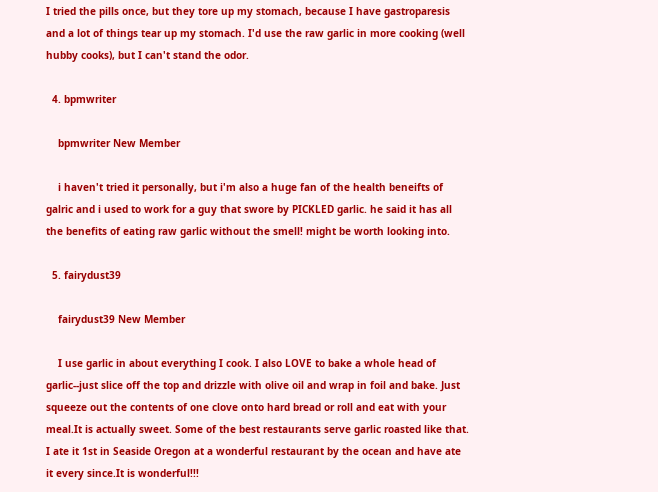I tried the pills once, but they tore up my stomach, because I have gastroparesis and a lot of things tear up my stomach. I'd use the raw garlic in more cooking (well hubby cooks), but I can't stand the odor.

  4. bpmwriter

    bpmwriter New Member

    i haven't tried it personally, but i'm also a huge fan of the health beneifts of galric and i used to work for a guy that swore by PICKLED garlic. he said it has all the benefits of eating raw garlic without the smell! might be worth looking into.

  5. fairydust39

    fairydust39 New Member

    I use garlic in about everything I cook. I also LOVE to bake a whole head of garlic--just slice off the top and drizzle with olive oil and wrap in foil and bake. Just squeeze out the contents of one clove onto hard bread or roll and eat with your meal.It is actually sweet. Some of the best restaurants serve garlic roasted like that. I ate it 1st in Seaside Oregon at a wonderful restaurant by the ocean and have ate it every since.It is wonderful!!!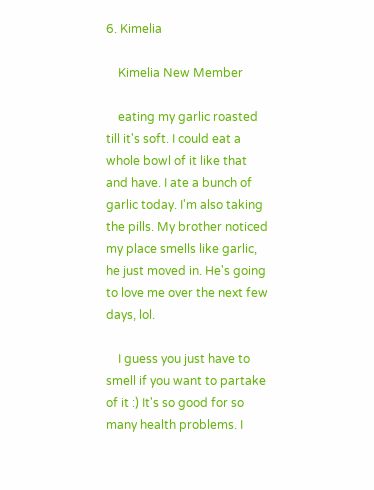6. Kimelia

    Kimelia New Member

    eating my garlic roasted till it's soft. I could eat a whole bowl of it like that and have. I ate a bunch of garlic today. I'm also taking the pills. My brother noticed my place smells like garlic, he just moved in. He's going to love me over the next few days, lol.

    I guess you just have to smell if you want to partake of it :) It's so good for so many health problems. I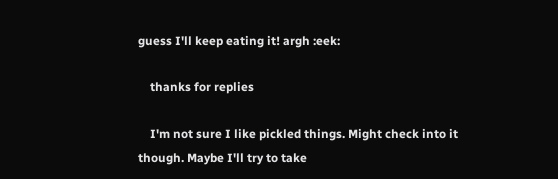guess I'll keep eating it! argh :eek:

    thanks for replies

    I'm not sure I like pickled things. Might check into it though. Maybe I'll try to take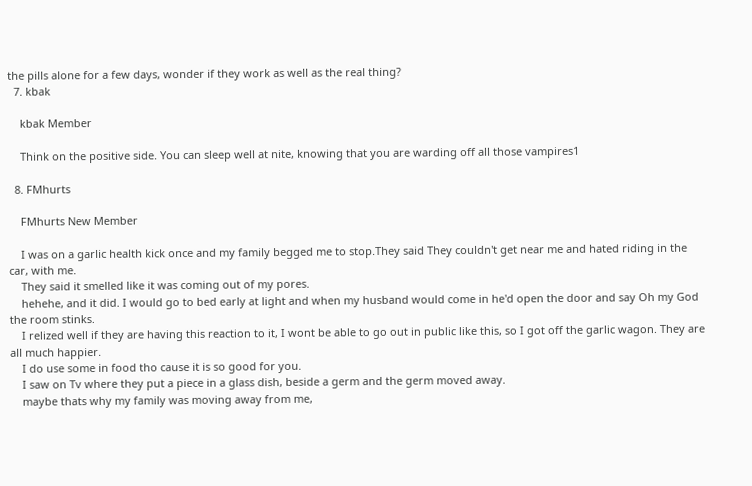the pills alone for a few days, wonder if they work as well as the real thing?
  7. kbak

    kbak Member

    Think on the positive side. You can sleep well at nite, knowing that you are warding off all those vampires1

  8. FMhurts

    FMhurts New Member

    I was on a garlic health kick once and my family begged me to stop.They said They couldn't get near me and hated riding in the car, with me.
    They said it smelled like it was coming out of my pores.
    hehehe, and it did. I would go to bed early at light and when my husband would come in he'd open the door and say Oh my God the room stinks.
    I relized well if they are having this reaction to it, I wont be able to go out in public like this, so I got off the garlic wagon. They are all much happier.
    I do use some in food tho cause it is so good for you.
    I saw on Tv where they put a piece in a glass dish, beside a germ and the germ moved away.
    maybe thats why my family was moving away from me,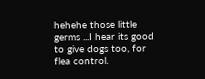hehehe those little germs ...I hear its good to give dogs too, for flea control.